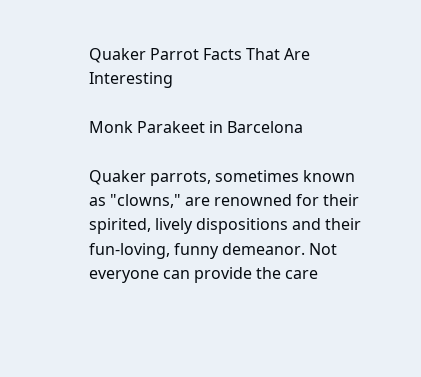Quaker Parrot Facts That Are Interesting

Monk Parakeet in Barcelona

Quaker parrots, sometimes known as "clowns," are renowned for their spirited, lively dispositions and their fun-loving, funny demeanor. Not everyone can provide the care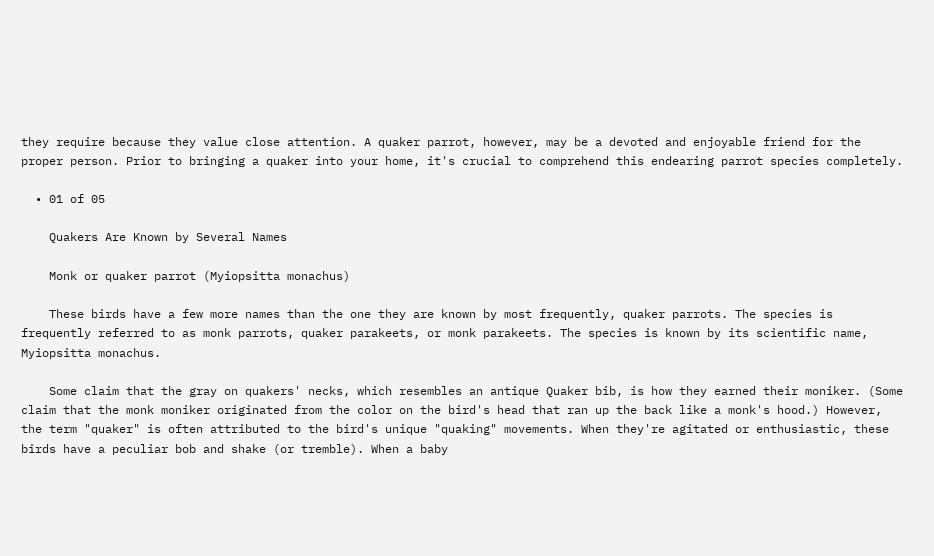they require because they value close attention. A quaker parrot, however, may be a devoted and enjoyable friend for the proper person. Prior to bringing a quaker into your home, it's crucial to comprehend this endearing parrot species completely.

  • 01 of 05

    Quakers Are Known by Several Names

    Monk or quaker parrot (Myiopsitta monachus)

    These birds have a few more names than the one they are known by most frequently, quaker parrots. The species is frequently referred to as monk parrots, quaker parakeets, or monk parakeets. The species is known by its scientific name, Myiopsitta monachus.

    Some claim that the gray on quakers' necks, which resembles an antique Quaker bib, is how they earned their moniker. (Some claim that the monk moniker originated from the color on the bird's head that ran up the back like a monk's hood.) However, the term "quaker" is often attributed to the bird's unique "quaking" movements. When they're agitated or enthusiastic, these birds have a peculiar bob and shake (or tremble). When a baby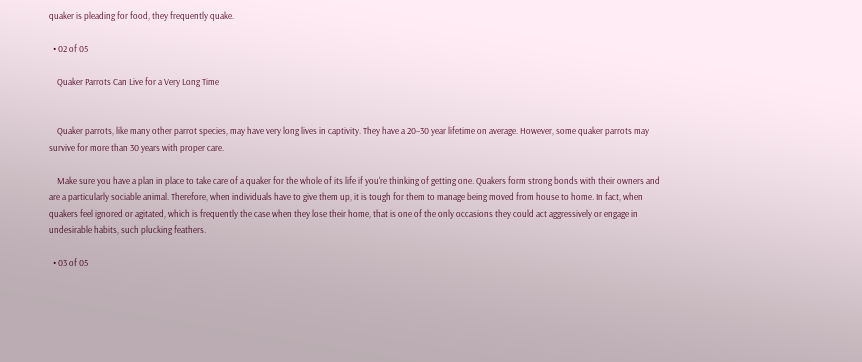quaker is pleading for food, they frequently quake.

  • 02 of 05

    Quaker Parrots Can Live for a Very Long Time


    Quaker parrots, like many other parrot species, may have very long lives in captivity. They have a 20–30 year lifetime on average. However, some quaker parrots may survive for more than 30 years with proper care.

    Make sure you have a plan in place to take care of a quaker for the whole of its life if you're thinking of getting one. Quakers form strong bonds with their owners and are a particularly sociable animal. Therefore, when individuals have to give them up, it is tough for them to manage being moved from house to home. In fact, when quakers feel ignored or agitated, which is frequently the case when they lose their home, that is one of the only occasions they could act aggressively or engage in undesirable habits, such plucking feathers.

  • 03 of 05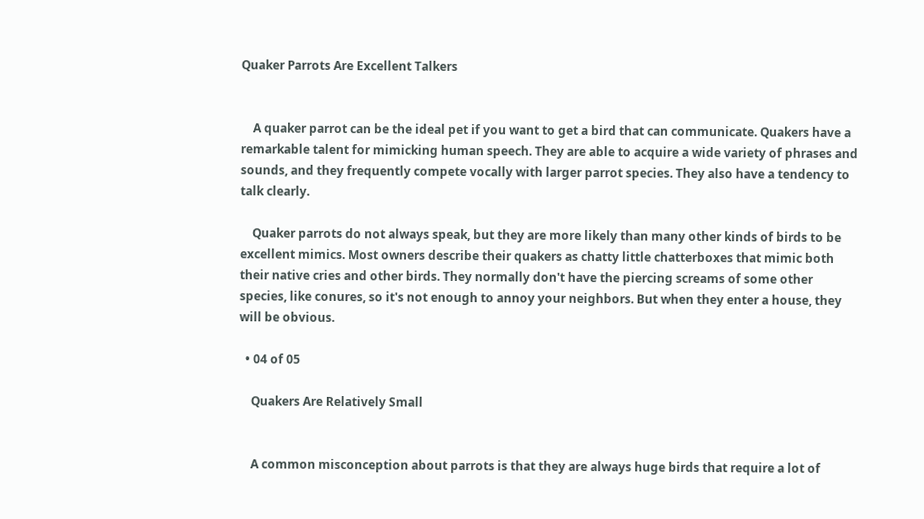Quaker Parrots Are Excellent Talkers


    A quaker parrot can be the ideal pet if you want to get a bird that can communicate. Quakers have a remarkable talent for mimicking human speech. They are able to acquire a wide variety of phrases and sounds, and they frequently compete vocally with larger parrot species. They also have a tendency to talk clearly.

    Quaker parrots do not always speak, but they are more likely than many other kinds of birds to be excellent mimics. Most owners describe their quakers as chatty little chatterboxes that mimic both their native cries and other birds. They normally don't have the piercing screams of some other species, like conures, so it's not enough to annoy your neighbors. But when they enter a house, they will be obvious.

  • 04 of 05

    Quakers Are Relatively Small


    A common misconception about parrots is that they are always huge birds that require a lot of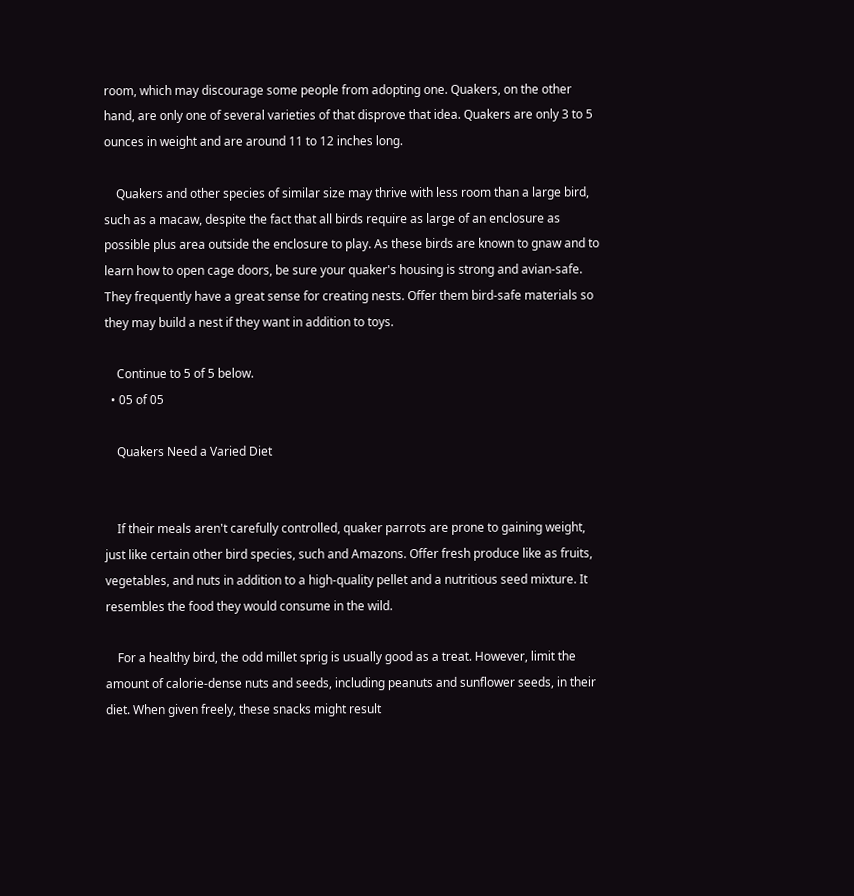room, which may discourage some people from adopting one. Quakers, on the other hand, are only one of several varieties of that disprove that idea. Quakers are only 3 to 5 ounces in weight and are around 11 to 12 inches long.

    Quakers and other species of similar size may thrive with less room than a large bird, such as a macaw, despite the fact that all birds require as large of an enclosure as possible plus area outside the enclosure to play. As these birds are known to gnaw and to learn how to open cage doors, be sure your quaker's housing is strong and avian-safe. They frequently have a great sense for creating nests. Offer them bird-safe materials so they may build a nest if they want in addition to toys.

    Continue to 5 of 5 below.
  • 05 of 05

    Quakers Need a Varied Diet


    If their meals aren't carefully controlled, quaker parrots are prone to gaining weight, just like certain other bird species, such and Amazons. Offer fresh produce like as fruits, vegetables, and nuts in addition to a high-quality pellet and a nutritious seed mixture. It resembles the food they would consume in the wild.

    For a healthy bird, the odd millet sprig is usually good as a treat. However, limit the amount of calorie-dense nuts and seeds, including peanuts and sunflower seeds, in their diet. When given freely, these snacks might result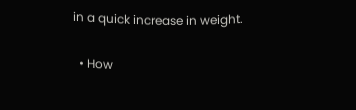in a quick increase in weight.

  • How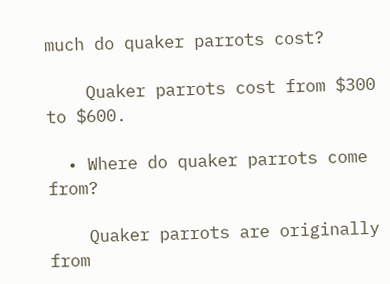much do quaker parrots cost?

    Quaker parrots cost from $300 to $600.

  • Where do quaker parrots come from?

    Quaker parrots are originally from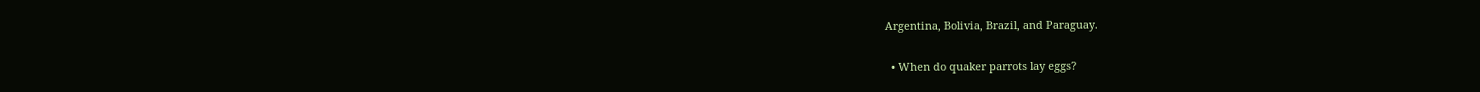Argentina, Bolivia, Brazil, and Paraguay.

  • When do quaker parrots lay eggs?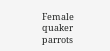Female quaker parrots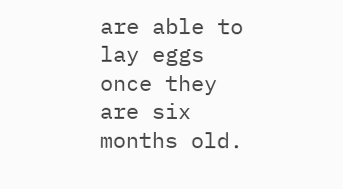are able to lay eggs once they are six months old.